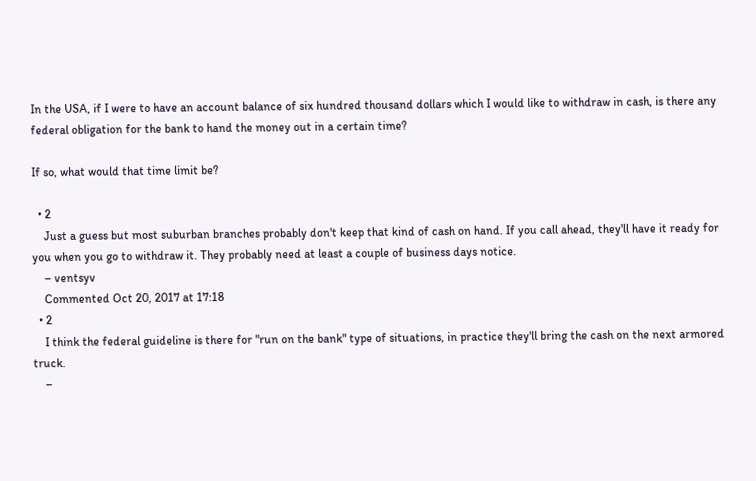In the USA, if I were to have an account balance of six hundred thousand dollars which I would like to withdraw in cash, is there any federal obligation for the bank to hand the money out in a certain time?

If so, what would that time limit be?

  • 2
    Just a guess but most suburban branches probably don't keep that kind of cash on hand. If you call ahead, they'll have it ready for you when you go to withdraw it. They probably need at least a couple of business days notice.
    – ventsyv
    Commented Oct 20, 2017 at 17:18
  • 2
    I think the federal guideline is there for "run on the bank" type of situations, in practice they'll bring the cash on the next armored truck.
    –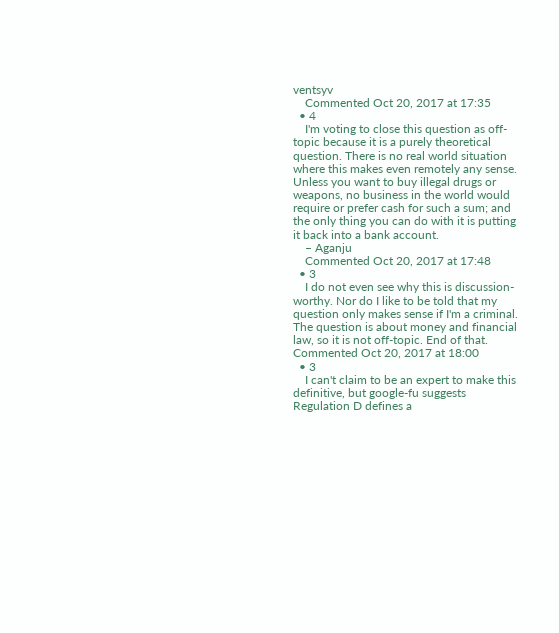ventsyv
    Commented Oct 20, 2017 at 17:35
  • 4
    I'm voting to close this question as off-topic because it is a purely theoretical question. There is no real world situation where this makes even remotely any sense. Unless you want to buy illegal drugs or weapons, no business in the world would require or prefer cash for such a sum; and the only thing you can do with it is putting it back into a bank account.
    – Aganju
    Commented Oct 20, 2017 at 17:48
  • 3
    I do not even see why this is discussion-worthy. Nor do I like to be told that my question only makes sense if I'm a criminal. The question is about money and financial law, so it is not off-topic. End of that. Commented Oct 20, 2017 at 18:00
  • 3
    I can't claim to be an expert to make this definitive, but google-fu suggests Regulation D defines a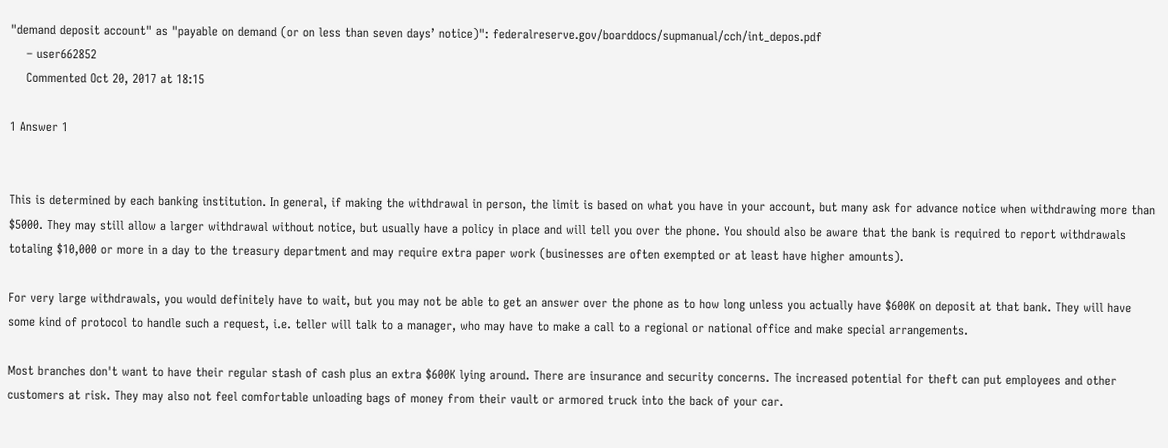"demand deposit account" as "payable on demand (or on less than seven days’ notice)": federalreserve.gov/boarddocs/supmanual/cch/int_depos.pdf
    – user662852
    Commented Oct 20, 2017 at 18:15

1 Answer 1


This is determined by each banking institution. In general, if making the withdrawal in person, the limit is based on what you have in your account, but many ask for advance notice when withdrawing more than $5000. They may still allow a larger withdrawal without notice, but usually have a policy in place and will tell you over the phone. You should also be aware that the bank is required to report withdrawals totaling $10,000 or more in a day to the treasury department and may require extra paper work (businesses are often exempted or at least have higher amounts).

For very large withdrawals, you would definitely have to wait, but you may not be able to get an answer over the phone as to how long unless you actually have $600K on deposit at that bank. They will have some kind of protocol to handle such a request, i.e. teller will talk to a manager, who may have to make a call to a regional or national office and make special arrangements.

Most branches don't want to have their regular stash of cash plus an extra $600K lying around. There are insurance and security concerns. The increased potential for theft can put employees and other customers at risk. They may also not feel comfortable unloading bags of money from their vault or armored truck into the back of your car.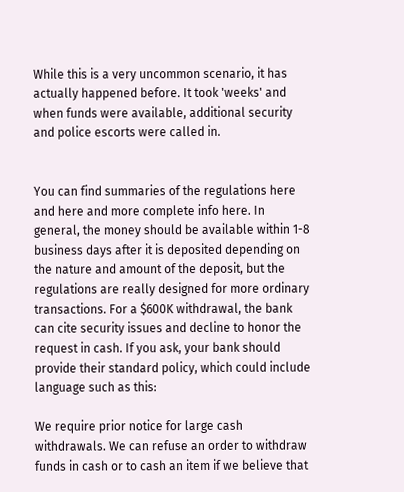While this is a very uncommon scenario, it has actually happened before. It took 'weeks' and when funds were available, additional security and police escorts were called in.


You can find summaries of the regulations here and here and more complete info here. In general, the money should be available within 1-8 business days after it is deposited depending on the nature and amount of the deposit, but the regulations are really designed for more ordinary transactions. For a $600K withdrawal, the bank can cite security issues and decline to honor the request in cash. If you ask, your bank should provide their standard policy, which could include language such as this:

We require prior notice for large cash withdrawals. We can refuse an order to withdraw funds in cash or to cash an item if we believe that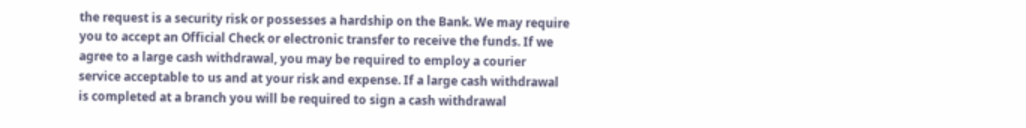the request is a security risk or possesses a hardship on the Bank. We may require you to accept an Official Check or electronic transfer to receive the funds. If we agree to a large cash withdrawal, you may be required to employ a courier service acceptable to us and at your risk and expense. If a large cash withdrawal is completed at a branch you will be required to sign a cash withdrawal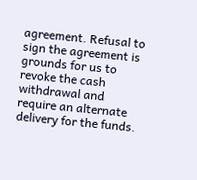agreement. Refusal to sign the agreement is grounds for us to revoke the cash withdrawal and require an alternate delivery for the funds.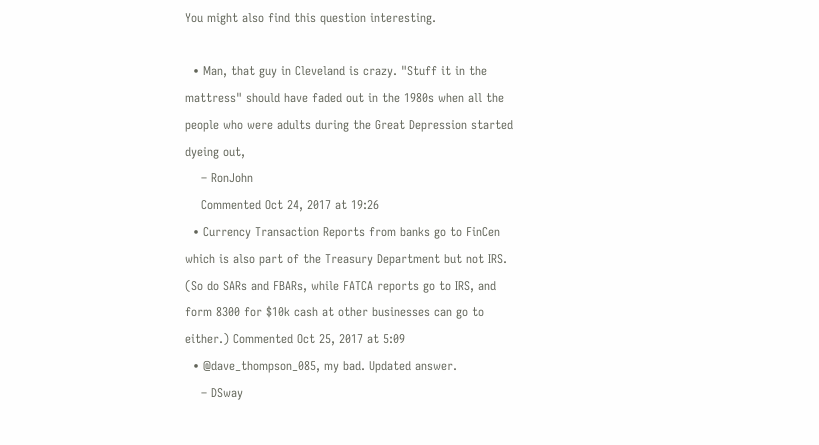You might also find this question interesting.

  • Man, that guy in Cleveland is crazy. "Stuff it in the mattress" should have faded out in the 1980s when all the people who were adults during the Great Depression started dyeing out,
    – RonJohn
    Commented Oct 24, 2017 at 19:26
  • Currency Transaction Reports from banks go to FinCen which is also part of the Treasury Department but not IRS. (So do SARs and FBARs, while FATCA reports go to IRS, and form 8300 for $10k cash at other businesses can go to either.) Commented Oct 25, 2017 at 5:09
  • @dave_thompson_085, my bad. Updated answer.
    – DSway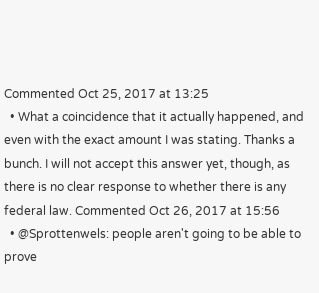Commented Oct 25, 2017 at 13:25
  • What a coincidence that it actually happened, and even with the exact amount I was stating. Thanks a bunch. I will not accept this answer yet, though, as there is no clear response to whether there is any federal law. Commented Oct 26, 2017 at 15:56
  • @Sprottenwels: people aren't going to be able to prove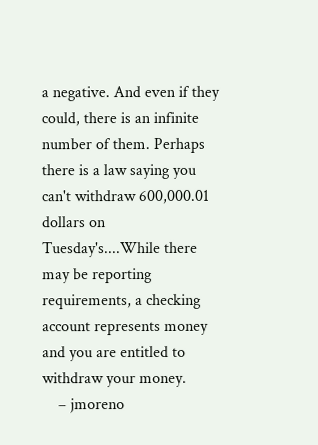a negative. And even if they could, there is an infinite number of them. Perhaps there is a law saying you can't withdraw 600,000.01 dollars on Tuesday's....While there may be reporting requirements, a checking account represents money and you are entitled to withdraw your money.
    – jmoreno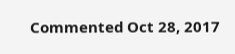Commented Oct 28, 2017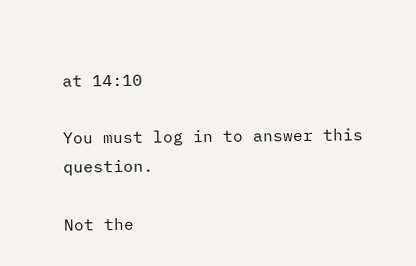at 14:10

You must log in to answer this question.

Not the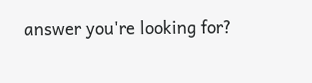answer you're looking for?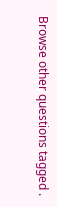Browse other questions tagged .